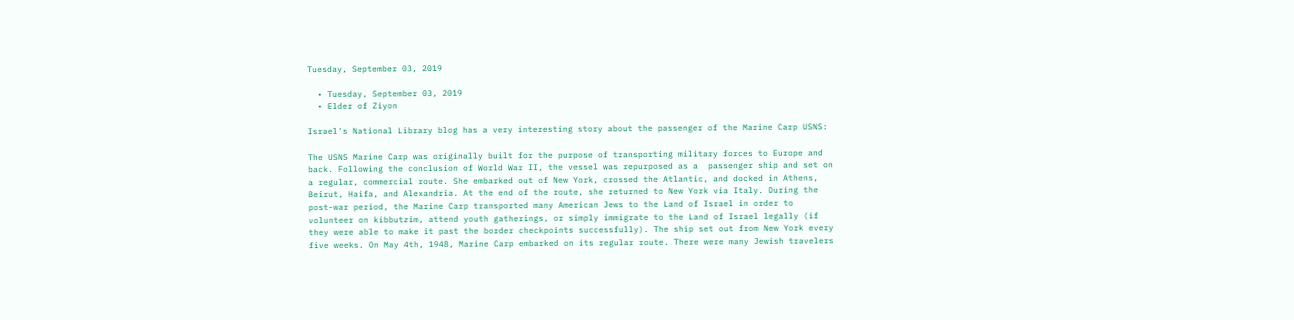Tuesday, September 03, 2019

  • Tuesday, September 03, 2019
  • Elder of Ziyon

Israel's National Library blog has a very interesting story about the passenger of the Marine Carp USNS:

The USNS Marine Carp was originally built for the purpose of transporting military forces to Europe and back. Following the conclusion of World War II, the vessel was repurposed as a  passenger ship and set on a regular, commercial route. She embarked out of New York, crossed the Atlantic, and docked in Athens, Beirut, Haifa, and Alexandria. At the end of the route, she returned to New York via Italy. During the post-war period, the Marine Carp transported many American Jews to the Land of Israel in order to volunteer on kibbutzim, attend youth gatherings, or simply immigrate to the Land of Israel legally (if they were able to make it past the border checkpoints successfully). The ship set out from New York every five weeks. On May 4th, 1948, Marine Carp embarked on its regular route. There were many Jewish travelers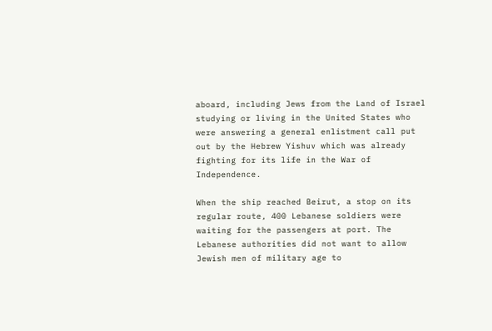aboard, including Jews from the Land of Israel studying or living in the United States who were answering a general enlistment call put out by the Hebrew Yishuv which was already fighting for its life in the War of Independence.

When the ship reached Beirut, a stop on its regular route, 400 Lebanese soldiers were waiting for the passengers at port. The Lebanese authorities did not want to allow Jewish men of military age to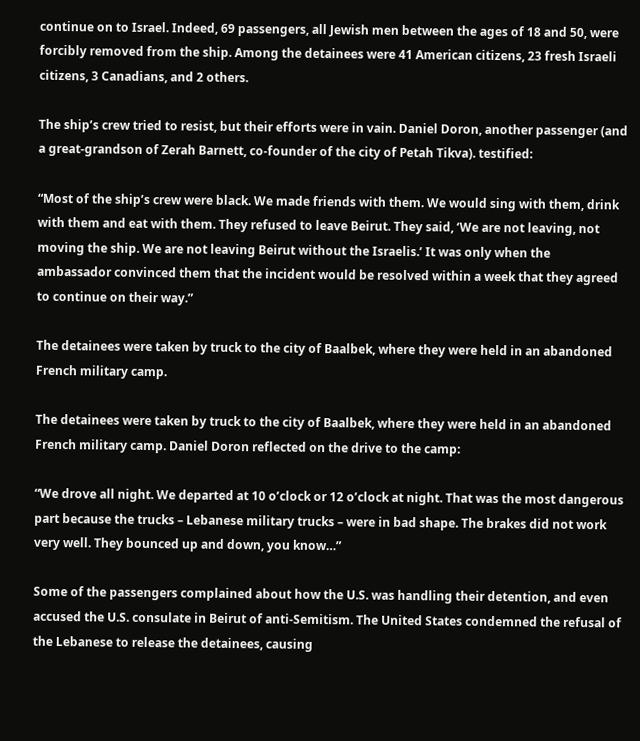continue on to Israel. Indeed, 69 passengers, all Jewish men between the ages of 18 and 50, were forcibly removed from the ship. Among the detainees were 41 American citizens, 23 fresh Israeli citizens, 3 Canadians, and 2 others.

The ship’s crew tried to resist, but their efforts were in vain. Daniel Doron, another passenger (and a great-grandson of Zerah Barnett, co-founder of the city of Petah Tikva). testified:

“Most of the ship’s crew were black. We made friends with them. We would sing with them, drink with them and eat with them. They refused to leave Beirut. They said, ‘We are not leaving, not moving the ship. We are not leaving Beirut without the Israelis.’ It was only when the ambassador convinced them that the incident would be resolved within a week that they agreed to continue on their way.”

The detainees were taken by truck to the city of Baalbek, where they were held in an abandoned French military camp.

The detainees were taken by truck to the city of Baalbek, where they were held in an abandoned French military camp. Daniel Doron reflected on the drive to the camp:

“We drove all night. We departed at 10 o’clock or 12 o’clock at night. That was the most dangerous part because the trucks – Lebanese military trucks – were in bad shape. The brakes did not work very well. They bounced up and down, you know…”

Some of the passengers complained about how the U.S. was handling their detention, and even accused the U.S. consulate in Beirut of anti-Semitism. The United States condemned the refusal of the Lebanese to release the detainees, causing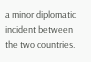a minor diplomatic incident between the two countries.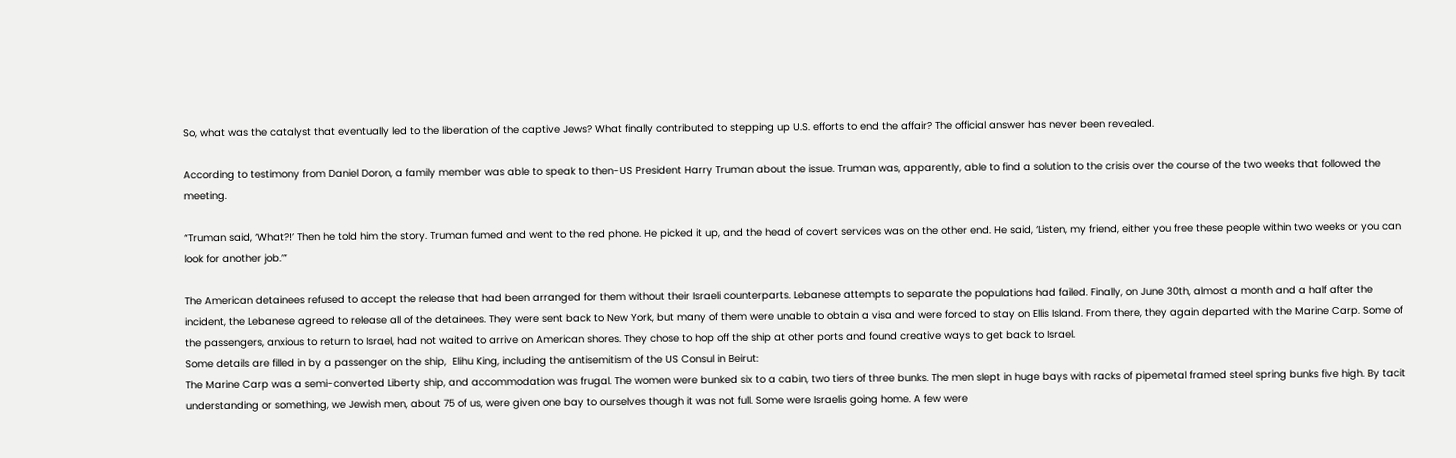So, what was the catalyst that eventually led to the liberation of the captive Jews? What finally contributed to stepping up U.S. efforts to end the affair? The official answer has never been revealed.

According to testimony from Daniel Doron, a family member was able to speak to then-US President Harry Truman about the issue. Truman was, apparently, able to find a solution to the crisis over the course of the two weeks that followed the meeting.

“Truman said, ‘What?!’ Then he told him the story. Truman fumed and went to the red phone. He picked it up, and the head of covert services was on the other end. He said, ‘Listen, my friend, either you free these people within two weeks or you can look for another job.’”

The American detainees refused to accept the release that had been arranged for them without their Israeli counterparts. Lebanese attempts to separate the populations had failed. Finally, on June 30th, almost a month and a half after the incident, the Lebanese agreed to release all of the detainees. They were sent back to New York, but many of them were unable to obtain a visa and were forced to stay on Ellis Island. From there, they again departed with the Marine Carp. Some of the passengers, anxious to return to Israel, had not waited to arrive on American shores. They chose to hop off the ship at other ports and found creative ways to get back to Israel.
Some details are filled in by a passenger on the ship,  Elihu King, including the antisemitism of the US Consul in Beirut:
The Marine Carp was a semi-converted Liberty ship, and accommodation was frugal. The women were bunked six to a cabin, two tiers of three bunks. The men slept in huge bays with racks of pipemetal framed steel spring bunks five high. By tacit understanding or something, we Jewish men, about 75 of us, were given one bay to ourselves though it was not full. Some were Israelis going home. A few were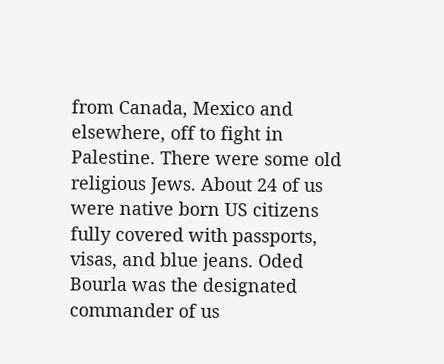from Canada, Mexico and elsewhere, off to fight in Palestine. There were some old religious Jews. About 24 of us were native born US citizens fully covered with passports, visas, and blue jeans. Oded Bourla was the designated commander of us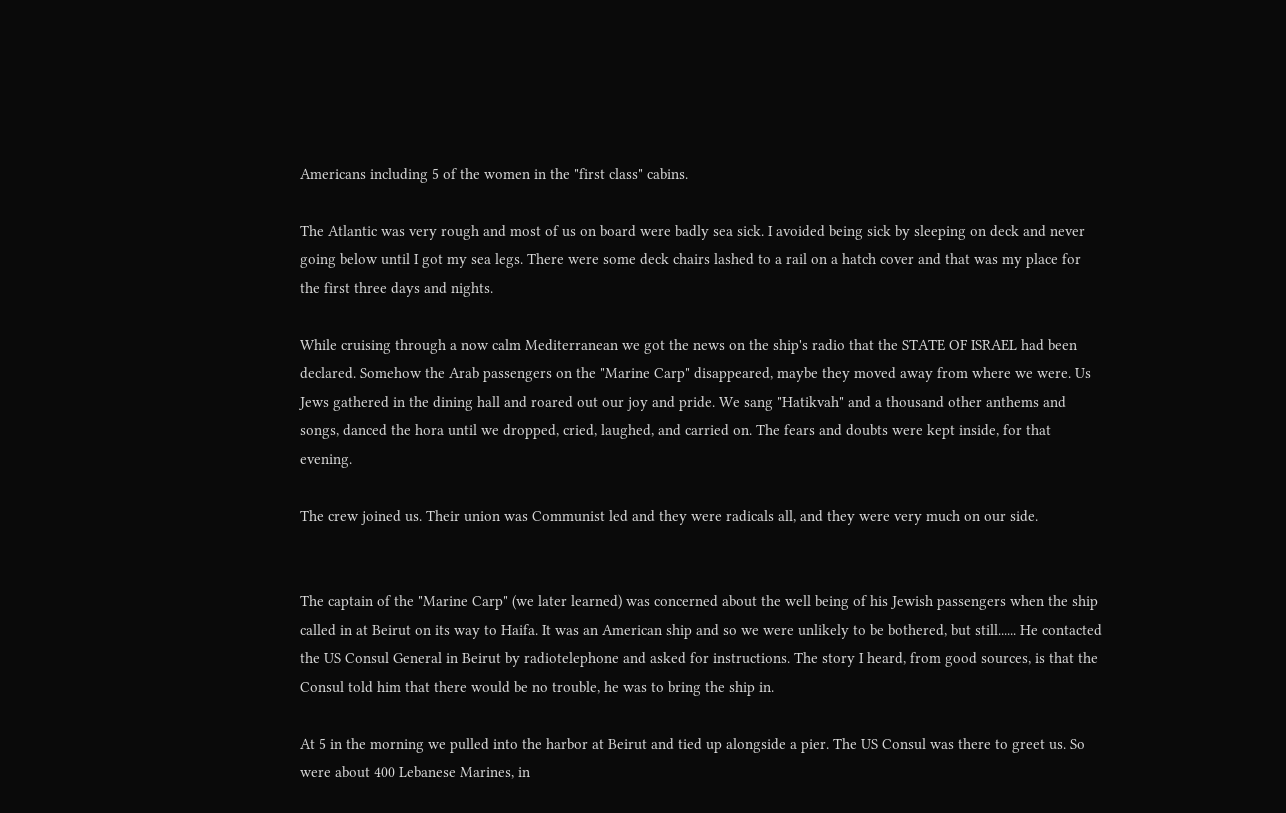Americans including 5 of the women in the "first class" cabins.

The Atlantic was very rough and most of us on board were badly sea sick. I avoided being sick by sleeping on deck and never going below until I got my sea legs. There were some deck chairs lashed to a rail on a hatch cover and that was my place for the first three days and nights.

While cruising through a now calm Mediterranean we got the news on the ship's radio that the STATE OF ISRAEL had been declared. Somehow the Arab passengers on the "Marine Carp" disappeared, maybe they moved away from where we were. Us Jews gathered in the dining hall and roared out our joy and pride. We sang "Hatikvah" and a thousand other anthems and songs, danced the hora until we dropped, cried, laughed, and carried on. The fears and doubts were kept inside, for that evening.

The crew joined us. Their union was Communist led and they were radicals all, and they were very much on our side.


The captain of the "Marine Carp" (we later learned) was concerned about the well being of his Jewish passengers when the ship called in at Beirut on its way to Haifa. It was an American ship and so we were unlikely to be bothered, but still...... He contacted the US Consul General in Beirut by radiotelephone and asked for instructions. The story I heard, from good sources, is that the Consul told him that there would be no trouble, he was to bring the ship in.

At 5 in the morning we pulled into the harbor at Beirut and tied up alongside a pier. The US Consul was there to greet us. So were about 400 Lebanese Marines, in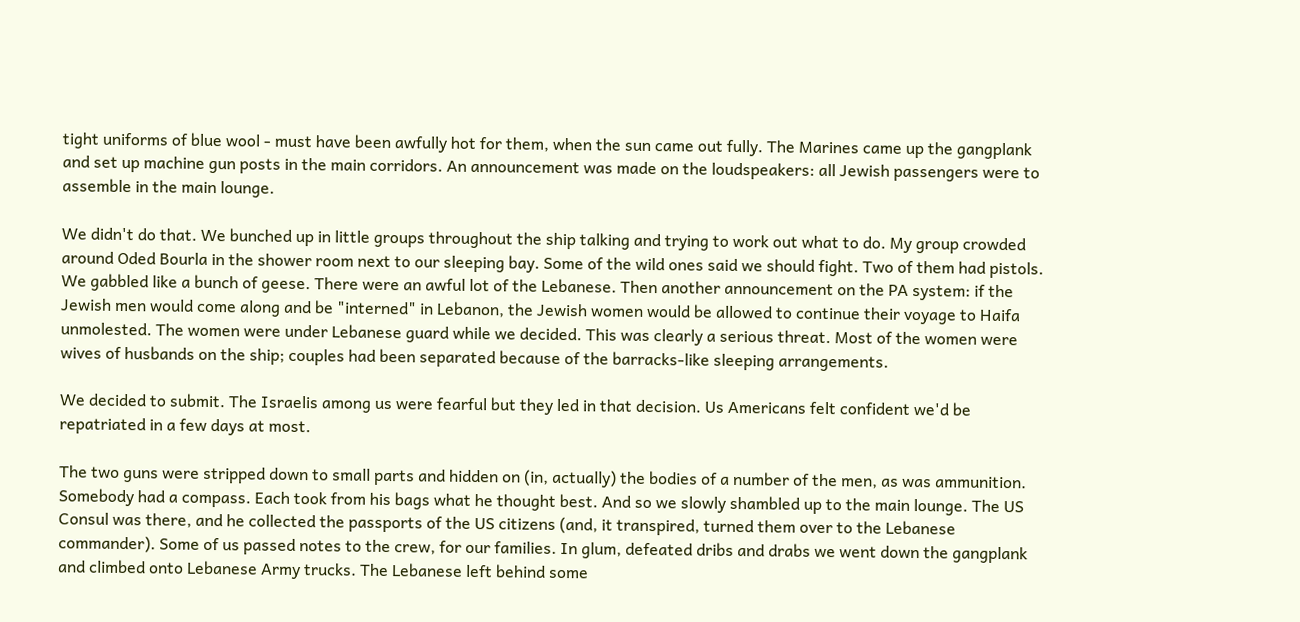tight uniforms of blue wool - must have been awfully hot for them, when the sun came out fully. The Marines came up the gangplank and set up machine gun posts in the main corridors. An announcement was made on the loudspeakers: all Jewish passengers were to assemble in the main lounge.

We didn't do that. We bunched up in little groups throughout the ship talking and trying to work out what to do. My group crowded around Oded Bourla in the shower room next to our sleeping bay. Some of the wild ones said we should fight. Two of them had pistols. We gabbled like a bunch of geese. There were an awful lot of the Lebanese. Then another announcement on the PA system: if the Jewish men would come along and be "interned" in Lebanon, the Jewish women would be allowed to continue their voyage to Haifa unmolested. The women were under Lebanese guard while we decided. This was clearly a serious threat. Most of the women were wives of husbands on the ship; couples had been separated because of the barracks-like sleeping arrangements.

We decided to submit. The Israelis among us were fearful but they led in that decision. Us Americans felt confident we'd be repatriated in a few days at most.

The two guns were stripped down to small parts and hidden on (in, actually) the bodies of a number of the men, as was ammunition. Somebody had a compass. Each took from his bags what he thought best. And so we slowly shambled up to the main lounge. The US Consul was there, and he collected the passports of the US citizens (and, it transpired, turned them over to the Lebanese commander). Some of us passed notes to the crew, for our families. In glum, defeated dribs and drabs we went down the gangplank and climbed onto Lebanese Army trucks. The Lebanese left behind some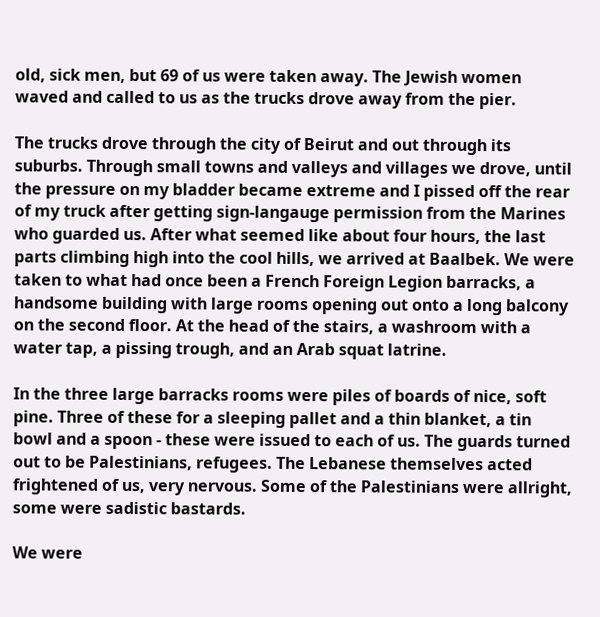old, sick men, but 69 of us were taken away. The Jewish women waved and called to us as the trucks drove away from the pier.

The trucks drove through the city of Beirut and out through its suburbs. Through small towns and valleys and villages we drove, until the pressure on my bladder became extreme and I pissed off the rear of my truck after getting sign-langauge permission from the Marines who guarded us. After what seemed like about four hours, the last parts climbing high into the cool hills, we arrived at Baalbek. We were taken to what had once been a French Foreign Legion barracks, a handsome building with large rooms opening out onto a long balcony on the second floor. At the head of the stairs, a washroom with a water tap, a pissing trough, and an Arab squat latrine.

In the three large barracks rooms were piles of boards of nice, soft pine. Three of these for a sleeping pallet and a thin blanket, a tin bowl and a spoon - these were issued to each of us. The guards turned out to be Palestinians, refugees. The Lebanese themselves acted frightened of us, very nervous. Some of the Palestinians were allright, some were sadistic bastards.

We were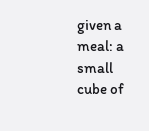given a meal: a small cube of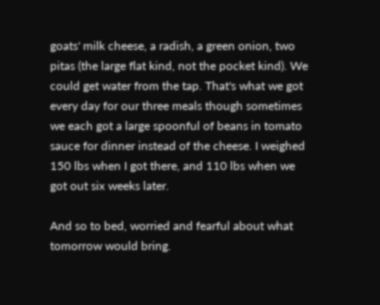goats' milk cheese, a radish, a green onion, two pitas (the large flat kind, not the pocket kind). We could get water from the tap. That's what we got every day for our three meals though sometimes we each got a large spoonful of beans in tomato sauce for dinner instead of the cheese. I weighed 150 lbs when I got there, and 110 lbs when we got out six weeks later.

And so to bed, worried and fearful about what tomorrow would bring.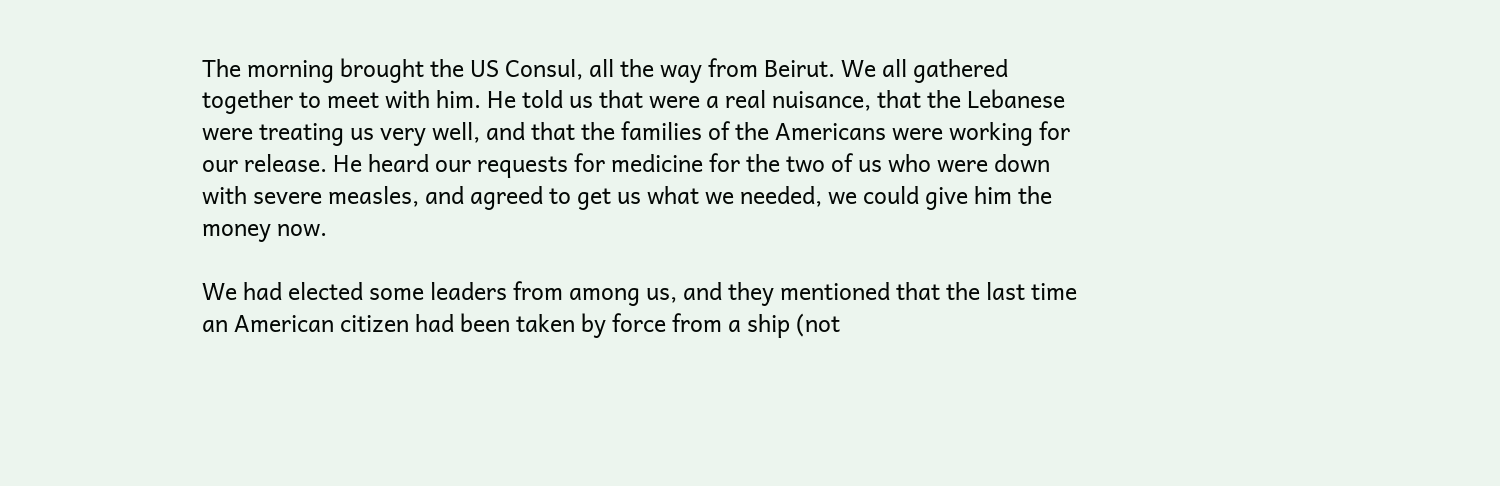The morning brought the US Consul, all the way from Beirut. We all gathered together to meet with him. He told us that were a real nuisance, that the Lebanese were treating us very well, and that the families of the Americans were working for our release. He heard our requests for medicine for the two of us who were down with severe measles, and agreed to get us what we needed, we could give him the money now.

We had elected some leaders from among us, and they mentioned that the last time an American citizen had been taken by force from a ship (not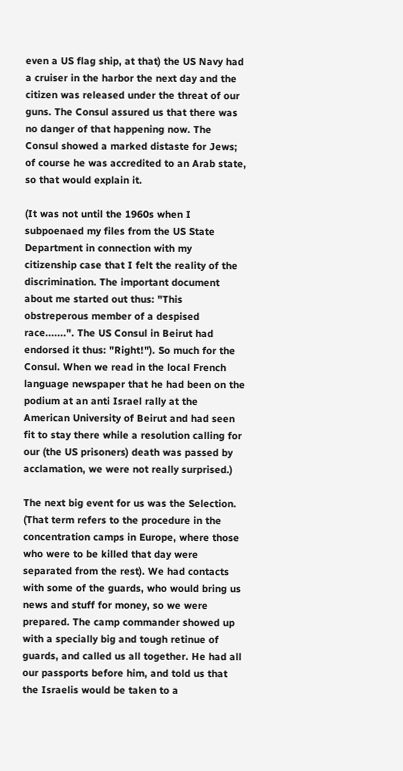even a US flag ship, at that) the US Navy had a cruiser in the harbor the next day and the citizen was released under the threat of our guns. The Consul assured us that there was no danger of that happening now. The Consul showed a marked distaste for Jews; of course he was accredited to an Arab state, so that would explain it.

(It was not until the 1960s when I subpoenaed my files from the US State Department in connection with my citizenship case that I felt the reality of the discrimination. The important document about me started out thus: "This obstreperous member of a despised race.......". The US Consul in Beirut had endorsed it thus: "Right!"). So much for the Consul. When we read in the local French language newspaper that he had been on the podium at an anti Israel rally at the American University of Beirut and had seen fit to stay there while a resolution calling for our (the US prisoners) death was passed by acclamation, we were not really surprised.)

The next big event for us was the Selection. (That term refers to the procedure in the concentration camps in Europe, where those who were to be killed that day were separated from the rest). We had contacts with some of the guards, who would bring us news and stuff for money, so we were prepared. The camp commander showed up with a specially big and tough retinue of guards, and called us all together. He had all our passports before him, and told us that the Israelis would be taken to a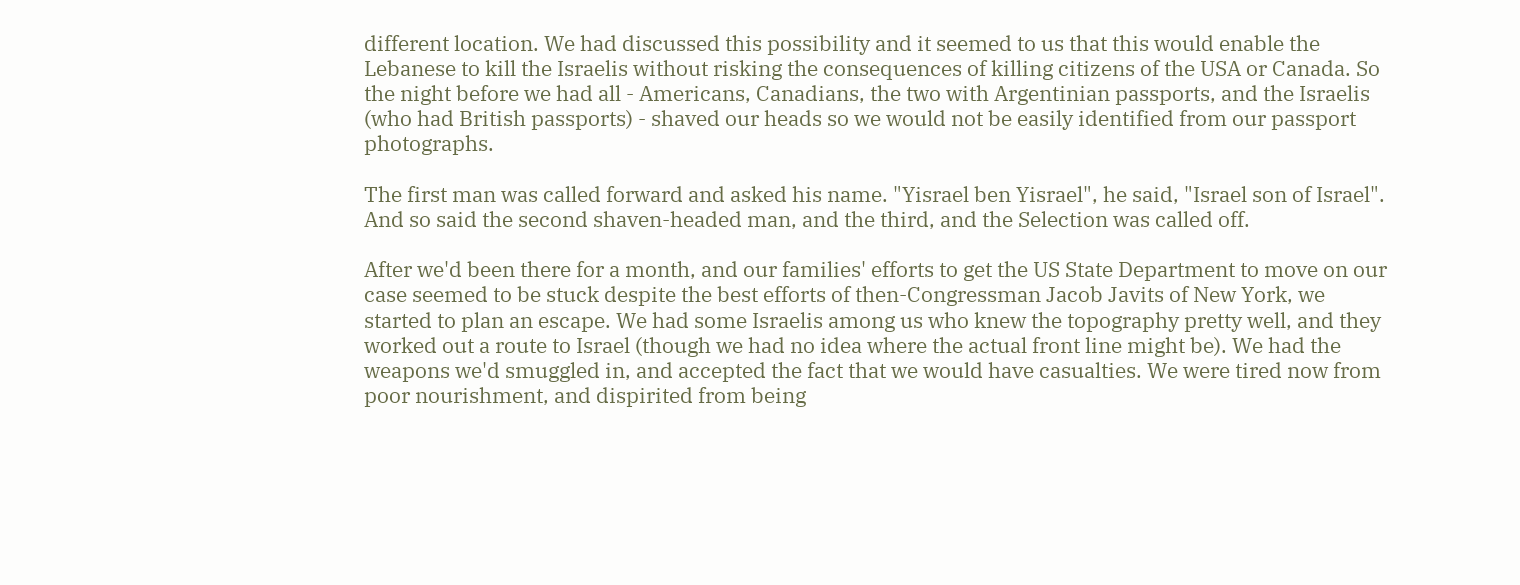different location. We had discussed this possibility and it seemed to us that this would enable the Lebanese to kill the Israelis without risking the consequences of killing citizens of the USA or Canada. So the night before we had all - Americans, Canadians, the two with Argentinian passports, and the Israelis (who had British passports) - shaved our heads so we would not be easily identified from our passport photographs.

The first man was called forward and asked his name. "Yisrael ben Yisrael", he said, "Israel son of Israel". And so said the second shaven-headed man, and the third, and the Selection was called off.

After we'd been there for a month, and our families' efforts to get the US State Department to move on our case seemed to be stuck despite the best efforts of then-Congressman Jacob Javits of New York, we started to plan an escape. We had some Israelis among us who knew the topography pretty well, and they worked out a route to Israel (though we had no idea where the actual front line might be). We had the weapons we'd smuggled in, and accepted the fact that we would have casualties. We were tired now from poor nourishment, and dispirited from being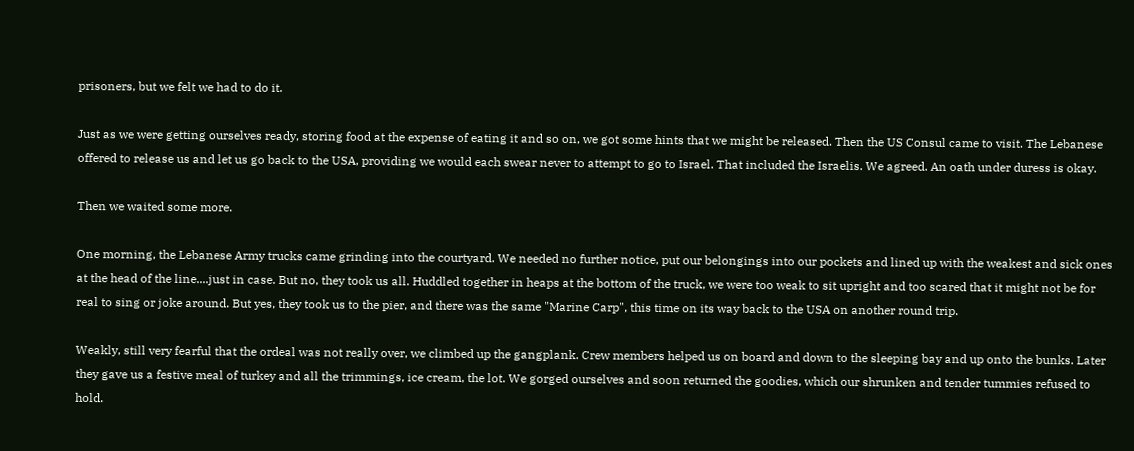prisoners, but we felt we had to do it.

Just as we were getting ourselves ready, storing food at the expense of eating it and so on, we got some hints that we might be released. Then the US Consul came to visit. The Lebanese offered to release us and let us go back to the USA, providing we would each swear never to attempt to go to Israel. That included the Israelis. We agreed. An oath under duress is okay.

Then we waited some more.

One morning, the Lebanese Army trucks came grinding into the courtyard. We needed no further notice, put our belongings into our pockets and lined up with the weakest and sick ones at the head of the line....just in case. But no, they took us all. Huddled together in heaps at the bottom of the truck, we were too weak to sit upright and too scared that it might not be for real to sing or joke around. But yes, they took us to the pier, and there was the same "Marine Carp", this time on its way back to the USA on another round trip.

Weakly, still very fearful that the ordeal was not really over, we climbed up the gangplank. Crew members helped us on board and down to the sleeping bay and up onto the bunks. Later they gave us a festive meal of turkey and all the trimmings, ice cream, the lot. We gorged ourselves and soon returned the goodies, which our shrunken and tender tummies refused to hold.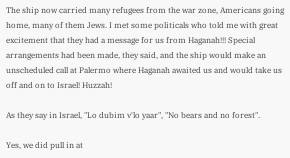The ship now carried many refugees from the war zone, Americans going home, many of them Jews. I met some politicals who told me with great excitement that they had a message for us from Haganah!!! Special arrangements had been made, they said, and the ship would make an unscheduled call at Palermo where Haganah awaited us and would take us off and on to Israel! Huzzah!

As they say in Israel, "Lo dubim v'lo yaar", "No bears and no forest".

Yes, we did pull in at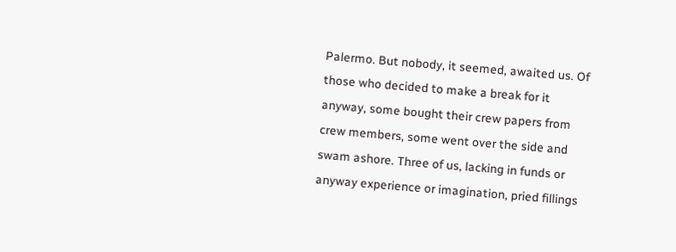Palermo. But nobody, it seemed, awaited us. Of those who decided to make a break for it anyway, some bought their crew papers from crew members, some went over the side and swam ashore. Three of us, lacking in funds or anyway experience or imagination, pried fillings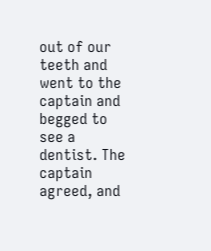out of our teeth and went to the captain and begged to see a dentist. The captain agreed, and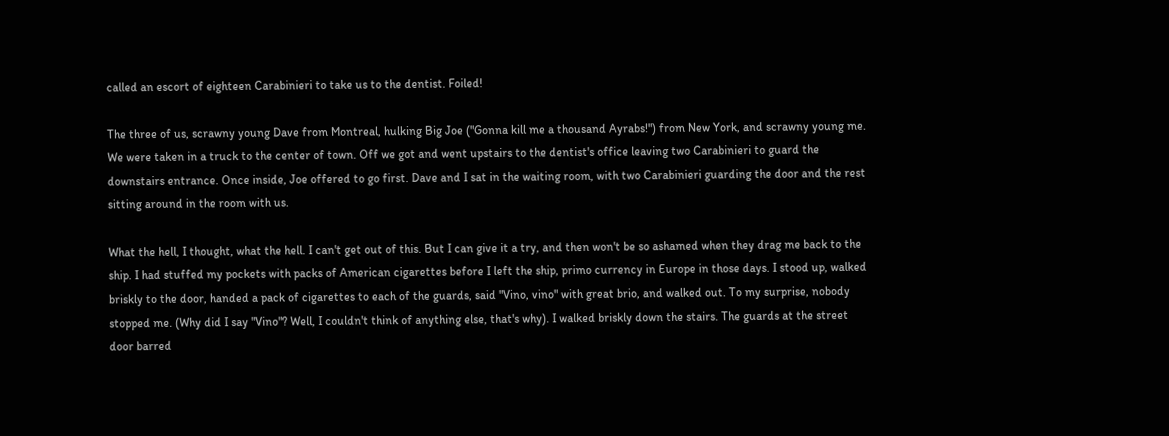called an escort of eighteen Carabinieri to take us to the dentist. Foiled!

The three of us, scrawny young Dave from Montreal, hulking Big Joe ("Gonna kill me a thousand Ayrabs!") from New York, and scrawny young me. We were taken in a truck to the center of town. Off we got and went upstairs to the dentist's office leaving two Carabinieri to guard the downstairs entrance. Once inside, Joe offered to go first. Dave and I sat in the waiting room, with two Carabinieri guarding the door and the rest sitting around in the room with us.

What the hell, I thought, what the hell. I can't get out of this. But I can give it a try, and then won't be so ashamed when they drag me back to the ship. I had stuffed my pockets with packs of American cigarettes before I left the ship, primo currency in Europe in those days. I stood up, walked briskly to the door, handed a pack of cigarettes to each of the guards, said "Vino, vino" with great brio, and walked out. To my surprise, nobody stopped me. (Why did I say "Vino"? Well, I couldn't think of anything else, that's why). I walked briskly down the stairs. The guards at the street door barred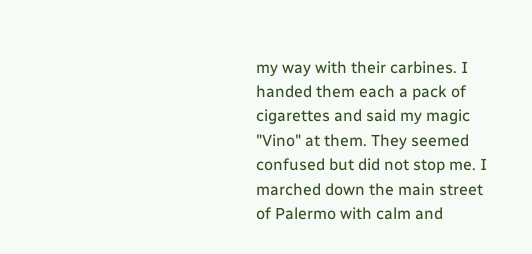my way with their carbines. I handed them each a pack of cigarettes and said my magic "Vino" at them. They seemed confused but did not stop me. I marched down the main street of Palermo with calm and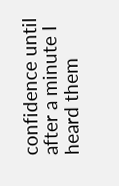confidence until after a minute I heard them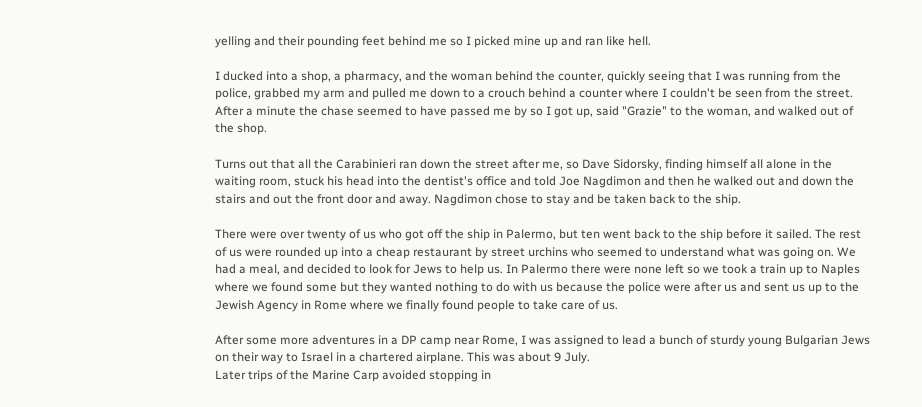yelling and their pounding feet behind me so I picked mine up and ran like hell.

I ducked into a shop, a pharmacy, and the woman behind the counter, quickly seeing that I was running from the police, grabbed my arm and pulled me down to a crouch behind a counter where I couldn't be seen from the street. After a minute the chase seemed to have passed me by so I got up, said "Grazie" to the woman, and walked out of the shop.

Turns out that all the Carabinieri ran down the street after me, so Dave Sidorsky, finding himself all alone in the waiting room, stuck his head into the dentist's office and told Joe Nagdimon and then he walked out and down the stairs and out the front door and away. Nagdimon chose to stay and be taken back to the ship.

There were over twenty of us who got off the ship in Palermo, but ten went back to the ship before it sailed. The rest of us were rounded up into a cheap restaurant by street urchins who seemed to understand what was going on. We had a meal, and decided to look for Jews to help us. In Palermo there were none left so we took a train up to Naples where we found some but they wanted nothing to do with us because the police were after us and sent us up to the Jewish Agency in Rome where we finally found people to take care of us.

After some more adventures in a DP camp near Rome, I was assigned to lead a bunch of sturdy young Bulgarian Jews on their way to Israel in a chartered airplane. This was about 9 July.
Later trips of the Marine Carp avoided stopping in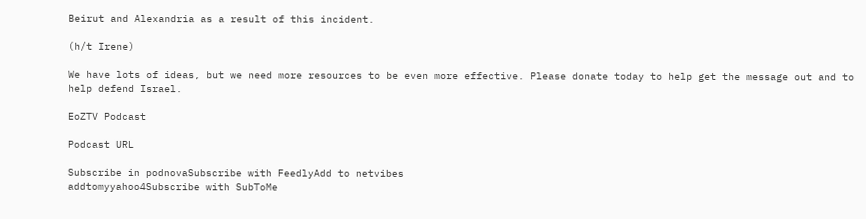Beirut and Alexandria as a result of this incident.

(h/t Irene)

We have lots of ideas, but we need more resources to be even more effective. Please donate today to help get the message out and to help defend Israel.

EoZTV Podcast

Podcast URL

Subscribe in podnovaSubscribe with FeedlyAdd to netvibes
addtomyyahoo4Subscribe with SubToMe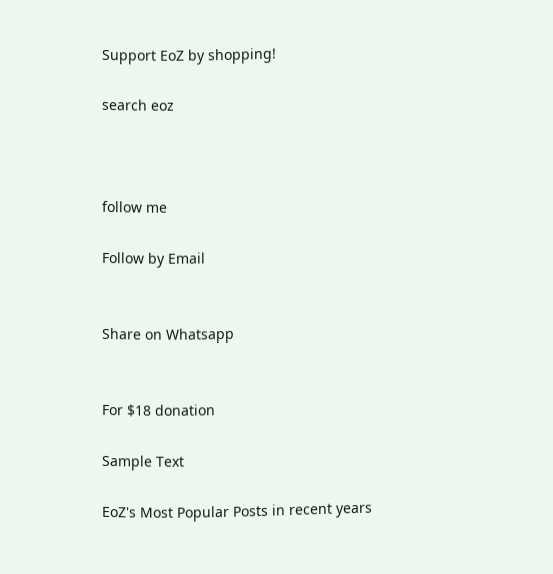Support EoZ by shopping!

search eoz



follow me

Follow by Email


Share on Whatsapp


For $18 donation

Sample Text

EoZ's Most Popular Posts in recent years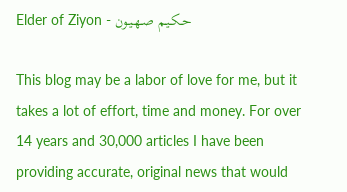Elder of Ziyon - حـكـيـم صـهـيـون

This blog may be a labor of love for me, but it takes a lot of effort, time and money. For over 14 years and 30,000 articles I have been providing accurate, original news that would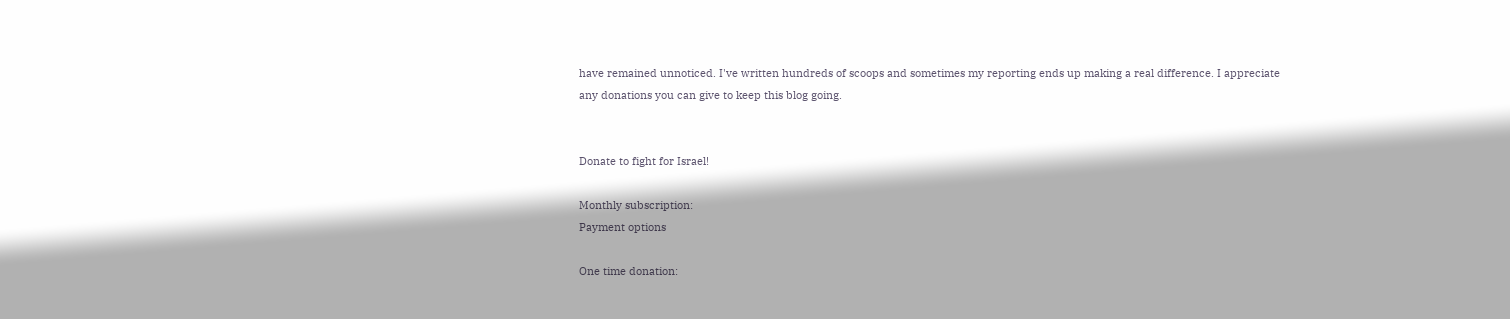have remained unnoticed. I've written hundreds of scoops and sometimes my reporting ends up making a real difference. I appreciate any donations you can give to keep this blog going.


Donate to fight for Israel!

Monthly subscription:
Payment options

One time donation: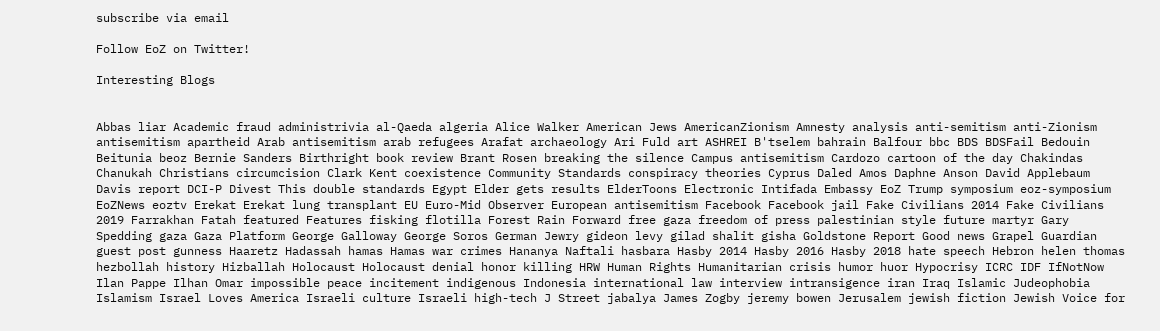subscribe via email

Follow EoZ on Twitter!

Interesting Blogs


Abbas liar Academic fraud administrivia al-Qaeda algeria Alice Walker American Jews AmericanZionism Amnesty analysis anti-semitism anti-Zionism antisemitism apartheid Arab antisemitism arab refugees Arafat archaeology Ari Fuld art ASHREI B'tselem bahrain Balfour bbc BDS BDSFail Bedouin Beitunia beoz Bernie Sanders Birthright book review Brant Rosen breaking the silence Campus antisemitism Cardozo cartoon of the day Chakindas Chanukah Christians circumcision Clark Kent coexistence Community Standards conspiracy theories Cyprus Daled Amos Daphne Anson David Applebaum Davis report DCI-P Divest This double standards Egypt Elder gets results ElderToons Electronic Intifada Embassy EoZ Trump symposium eoz-symposium EoZNews eoztv Erekat Erekat lung transplant EU Euro-Mid Observer European antisemitism Facebook Facebook jail Fake Civilians 2014 Fake Civilians 2019 Farrakhan Fatah featured Features fisking flotilla Forest Rain Forward free gaza freedom of press palestinian style future martyr Gary Spedding gaza Gaza Platform George Galloway George Soros German Jewry gideon levy gilad shalit gisha Goldstone Report Good news Grapel Guardian guest post gunness Haaretz Hadassah hamas Hamas war crimes Hananya Naftali hasbara Hasby 2014 Hasby 2016 Hasby 2018 hate speech Hebron helen thomas hezbollah history Hizballah Holocaust Holocaust denial honor killing HRW Human Rights Humanitarian crisis humor huor Hypocrisy ICRC IDF IfNotNow Ilan Pappe Ilhan Omar impossible peace incitement indigenous Indonesia international law interview intransigence iran Iraq Islamic Judeophobia Islamism Israel Loves America Israeli culture Israeli high-tech J Street jabalya James Zogby jeremy bowen Jerusalem jewish fiction Jewish Voice for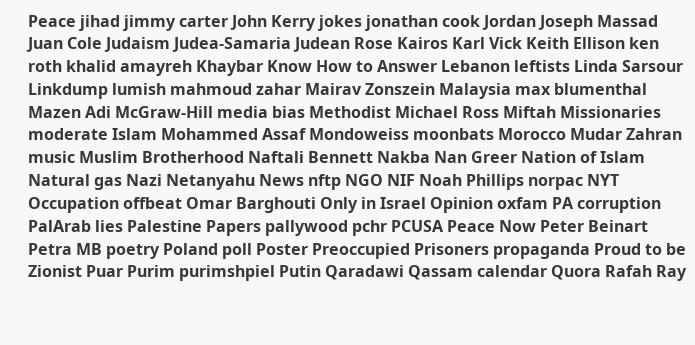Peace jihad jimmy carter John Kerry jokes jonathan cook Jordan Joseph Massad Juan Cole Judaism Judea-Samaria Judean Rose Kairos Karl Vick Keith Ellison ken roth khalid amayreh Khaybar Know How to Answer Lebanon leftists Linda Sarsour Linkdump lumish mahmoud zahar Mairav Zonszein Malaysia max blumenthal Mazen Adi McGraw-Hill media bias Methodist Michael Ross Miftah Missionaries moderate Islam Mohammed Assaf Mondoweiss moonbats Morocco Mudar Zahran music Muslim Brotherhood Naftali Bennett Nakba Nan Greer Nation of Islam Natural gas Nazi Netanyahu News nftp NGO NIF Noah Phillips norpac NYT Occupation offbeat Omar Barghouti Only in Israel Opinion oxfam PA corruption PalArab lies Palestine Papers pallywood pchr PCUSA Peace Now Peter Beinart Petra MB poetry Poland poll Poster Preoccupied Prisoners propaganda Proud to be Zionist Puar Purim purimshpiel Putin Qaradawi Qassam calendar Quora Rafah Ray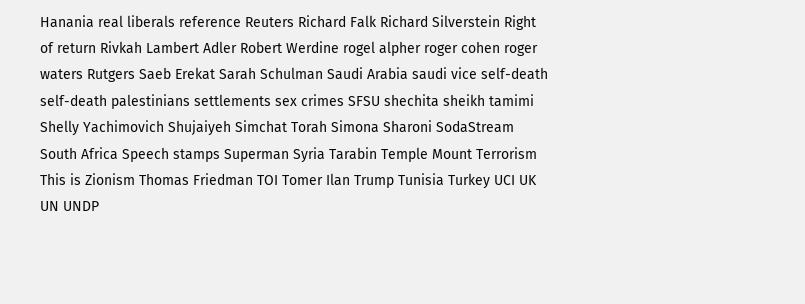Hanania real liberals reference Reuters Richard Falk Richard Silverstein Right of return Rivkah Lambert Adler Robert Werdine rogel alpher roger cohen roger waters Rutgers Saeb Erekat Sarah Schulman Saudi Arabia saudi vice self-death self-death palestinians settlements sex crimes SFSU shechita sheikh tamimi Shelly Yachimovich Shujaiyeh Simchat Torah Simona Sharoni SodaStream South Africa Speech stamps Superman Syria Tarabin Temple Mount Terrorism This is Zionism Thomas Friedman TOI Tomer Ilan Trump Tunisia Turkey UCI UK UN UNDP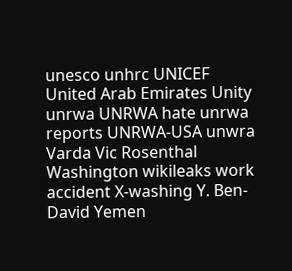unesco unhrc UNICEF United Arab Emirates Unity unrwa UNRWA hate unrwa reports UNRWA-USA unwra Varda Vic Rosenthal Washington wikileaks work accident X-washing Y. Ben-David Yemen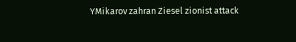YMikarov zahran Ziesel zionist attack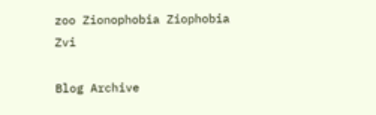zoo Zionophobia Ziophobia Zvi

Blog Archive